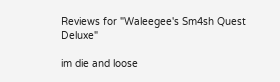Reviews for "Waleegee's Sm4sh Quest Deluxe"

im die and loose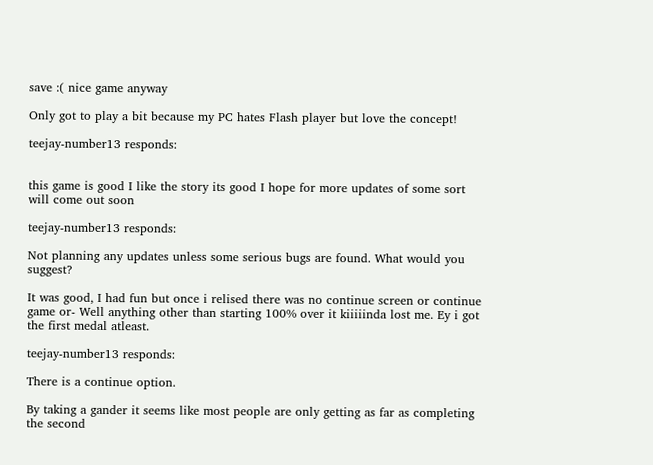save :( nice game anyway

Only got to play a bit because my PC hates Flash player but love the concept!

teejay-number13 responds:


this game is good I like the story its good I hope for more updates of some sort will come out soon

teejay-number13 responds:

Not planning any updates unless some serious bugs are found. What would you suggest?

It was good, I had fun but once i relised there was no continue screen or continue game or- Well anything other than starting 100% over it kiiiiinda lost me. Ey i got the first medal atleast.

teejay-number13 responds:

There is a continue option.

By taking a gander it seems like most people are only getting as far as completing the second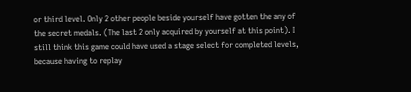or third level. Only 2 other people beside yourself have gotten the any of the secret medals. (The last 2 only acquired by yourself at this point). I still think this game could have used a stage select for completed levels, because having to replay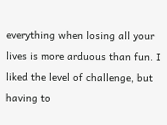everything when losing all your lives is more arduous than fun. I liked the level of challenge, but having to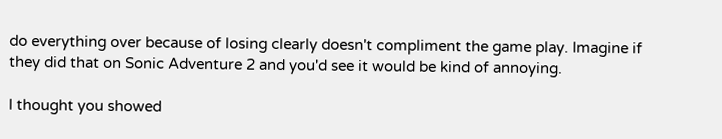do everything over because of losing clearly doesn't compliment the game play. Imagine if they did that on Sonic Adventure 2 and you'd see it would be kind of annoying.

I thought you showed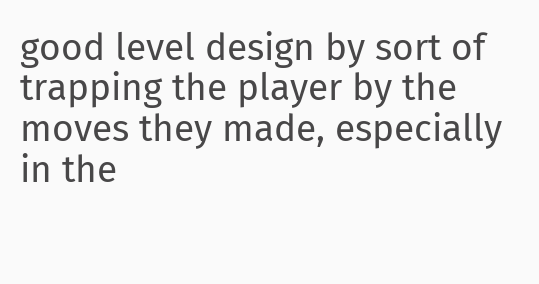good level design by sort of trapping the player by the moves they made, especially in the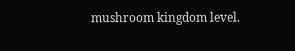mushroom kingdom level.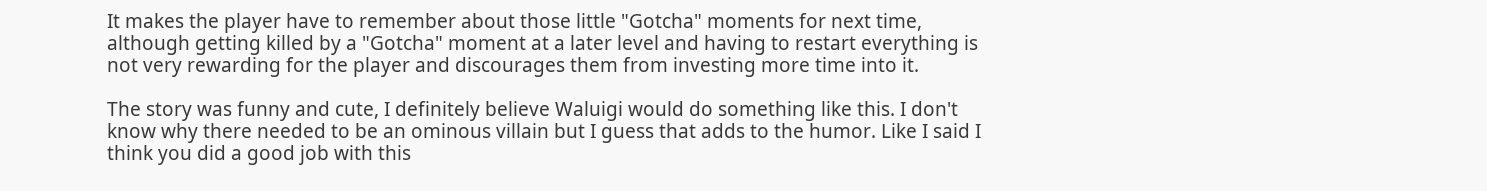It makes the player have to remember about those little "Gotcha" moments for next time, although getting killed by a "Gotcha" moment at a later level and having to restart everything is not very rewarding for the player and discourages them from investing more time into it.

The story was funny and cute, I definitely believe Waluigi would do something like this. I don't know why there needed to be an ominous villain but I guess that adds to the humor. Like I said I think you did a good job with this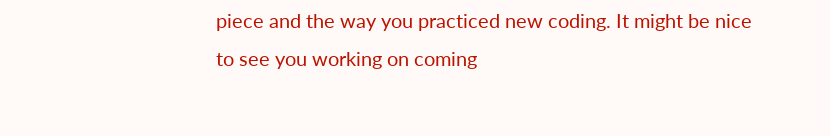piece and the way you practiced new coding. It might be nice to see you working on coming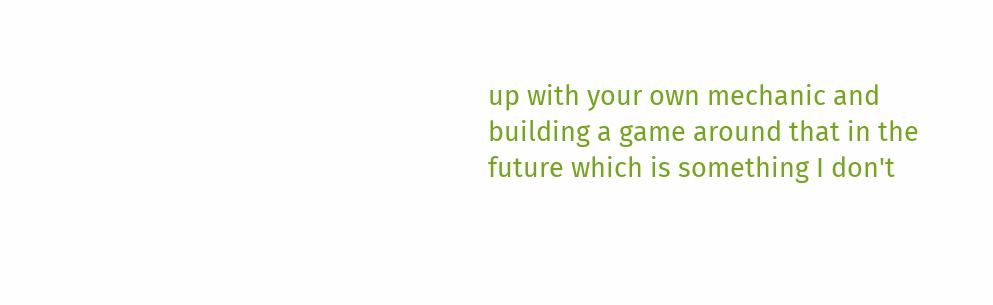up with your own mechanic and building a game around that in the future which is something I don't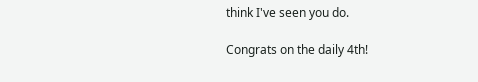think I've seen you do.

Congrats on the daily 4th!